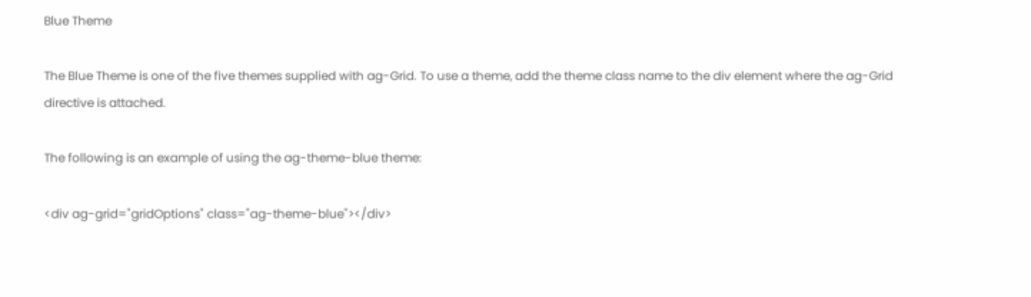Blue Theme

The Blue Theme is one of the five themes supplied with ag-Grid. To use a theme, add the theme class name to the div element where the ag-Grid directive is attached.

The following is an example of using the ag-theme-blue theme:

<div ag-grid="gridOptions" class="ag-theme-blue"></div>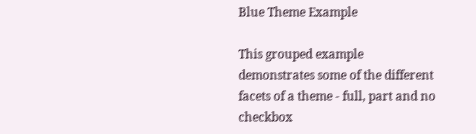Blue Theme Example

This grouped example demonstrates some of the different facets of a theme - full, part and no checkbox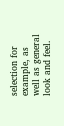selection for example, as well as general look and feel.